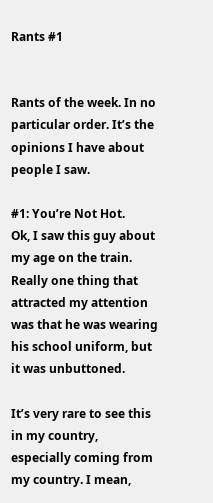Rants #1


Rants of the week. In no particular order. It’s the opinions I have about people I saw.

#1: You’re Not Hot.
Ok, I saw this guy about my age on the train. Really one thing that attracted my attention was that he was wearing his school uniform, but it was unbuttoned.

It’s very rare to see this in my country, especially coming from my country. I mean,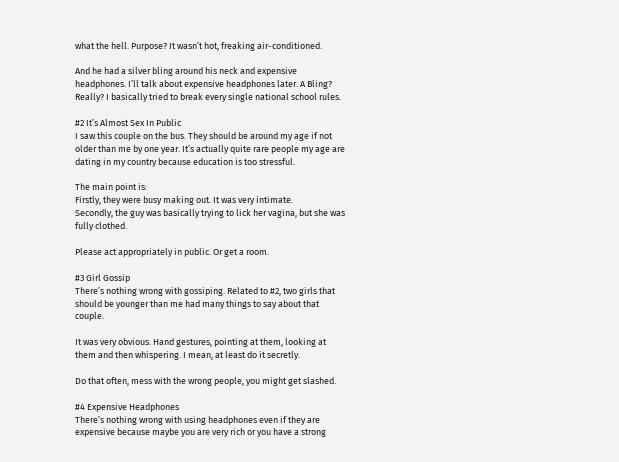what the hell. Purpose? It wasn’t hot, freaking air-conditioned.

And he had a silver bling around his neck and expensive headphones. I’ll talk about expensive headphones later. A Bling? Really? I basically tried to break every single national school rules.

#2 It’s Almost Sex In Public
I saw this couple on the bus. They should be around my age if not older than me by one year. It’s actually quite rare people my age are dating in my country because education is too stressful.

The main point is:
Firstly, they were busy making out. It was very intimate.
Secondly, the guy was basically trying to lick her vagina, but she was fully clothed.

Please act appropriately in public. Or get a room.

#3 Girl Gossip
There’s nothing wrong with gossiping. Related to #2, two girls that should be younger than me had many things to say about that couple.

It was very obvious. Hand gestures, pointing at them, looking at them and then whispering. I mean, at least do it secretly.

Do that often, mess with the wrong people, you might get slashed.

#4 Expensive Headphones
There’s nothing wrong with using headphones even if they are expensive because maybe you are very rich or you have a strong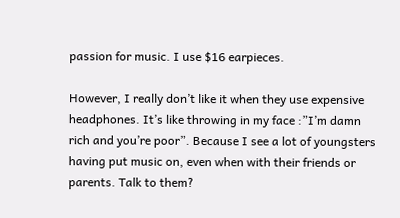passion for music. I use $16 earpieces.

However, I really don’t like it when they use expensive headphones. It’s like throwing in my face :”I’m damn rich and you’re poor”. Because I see a lot of youngsters having put music on, even when with their friends or parents. Talk to them?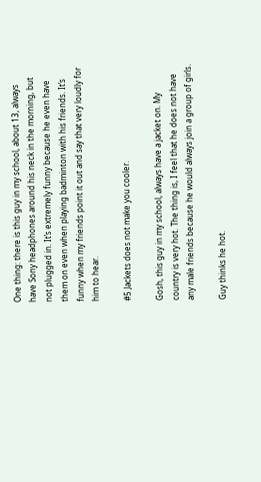One thing: there is this guy in my school, about 13, always have Sony headphones around his neck in the morning, but not plugged in. It’s extremely funny because he even have them on even when playing badminton with his friends. It’s funny when my friends point it out and say that very loudly for him to hear.

#5 Jackets does not make you cooler.

Gosh, this guy in my school, always have a jacket on. My country is very hot. The thing is, I feel that he does not have any male friends because he would always join a group of girls.

Guy thinks he hot.